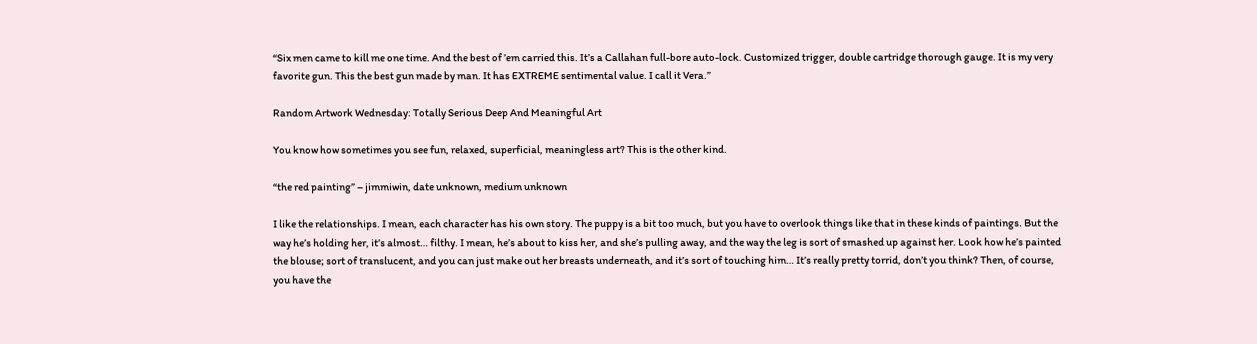“Six men came to kill me one time. And the best of ’em carried this. It’s a Callahan full-bore auto-lock. Customized trigger, double cartridge thorough gauge. It is my very favorite gun. This the best gun made by man. It has EXTREME sentimental value. I call it Vera.”

Random Artwork Wednesday: Totally Serious Deep And Meaningful Art

You know how sometimes you see fun, relaxed, superficial, meaningless art? This is the other kind.

“the red painting” – jimmiwin, date unknown, medium unknown

I like the relationships. I mean, each character has his own story. The puppy is a bit too much, but you have to overlook things like that in these kinds of paintings. But the way he’s holding her, it’s almost… filthy. I mean, he’s about to kiss her, and she’s pulling away, and the way the leg is sort of smashed up against her. Look how he’s painted the blouse; sort of translucent, and you can just make out her breasts underneath, and it’s sort of touching him… It’s really pretty torrid, don’t you think? Then, of course, you have the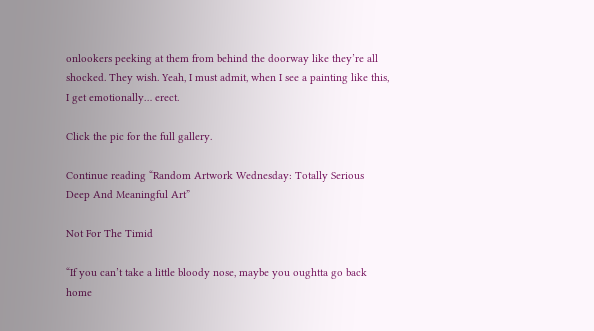onlookers peeking at them from behind the doorway like they’re all shocked. They wish. Yeah, I must admit, when I see a painting like this, I get emotionally… erect.

Click the pic for the full gallery.

Continue reading “Random Artwork Wednesday: Totally Serious Deep And Meaningful Art”

Not For The Timid

“If you can’t take a little bloody nose, maybe you oughtta go back home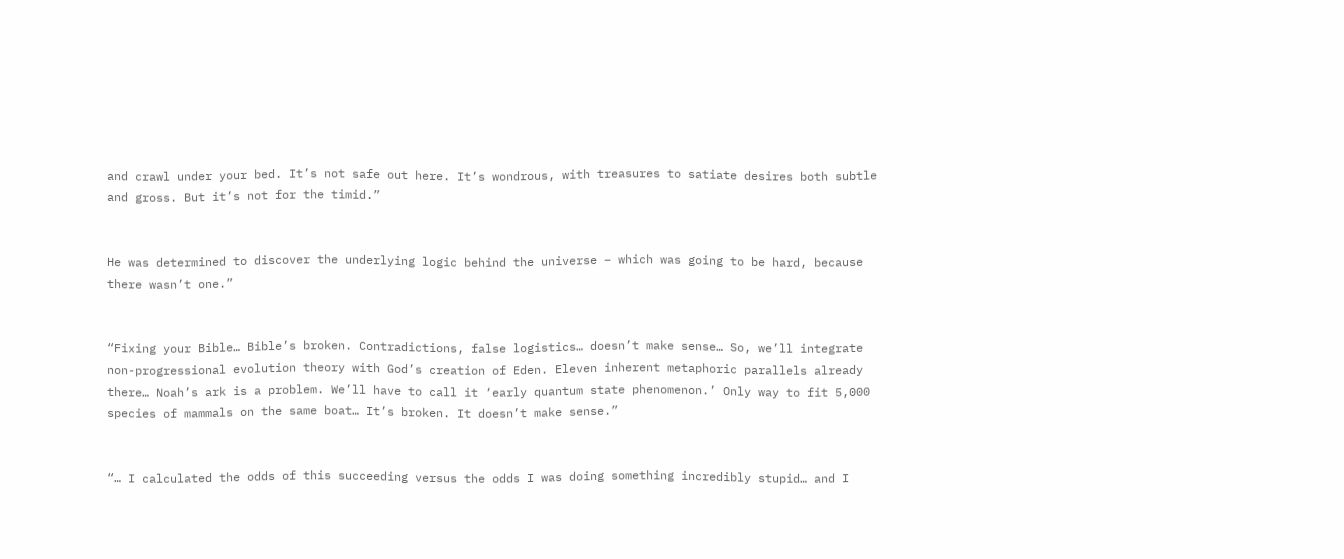and crawl under your bed. It’s not safe out here. It’s wondrous, with treasures to satiate desires both subtle and gross. But it’s not for the timid.”


He was determined to discover the underlying logic behind the universe – which was going to be hard, because there wasn’t one.”


“Fixing your Bible… Bible’s broken. Contradictions, false logistics… doesn’t make sense… So, we’ll integrate non-progressional evolution theory with God’s creation of Eden. Eleven inherent metaphoric parallels already there… Noah’s ark is a problem. We’ll have to call it ‘early quantum state phenomenon.’ Only way to fit 5,000 species of mammals on the same boat… It’s broken. It doesn’t make sense.”


“… I calculated the odds of this succeeding versus the odds I was doing something incredibly stupid… and I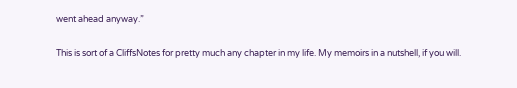went ahead anyway.”

This is sort of a CliffsNotes for pretty much any chapter in my life. My memoirs in a nutshell, if you will.